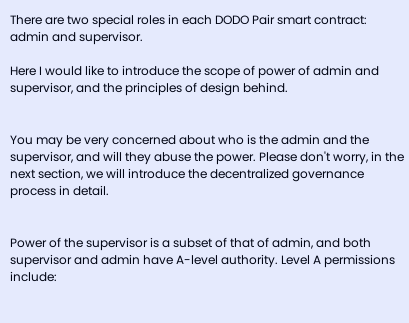There are two special roles in each DODO Pair smart contract: admin and supervisor.

Here I would like to introduce the scope of power of admin and supervisor, and the principles of design behind.


You may be very concerned about who is the admin and the supervisor, and will they abuse the power. Please don't worry, in the next section, we will introduce the decentralized governance process in detail.


Power of the supervisor is a subset of that of admin, and both supervisor and admin have A-level authority. Level A permissions include: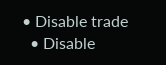• Disable trade
  • Disable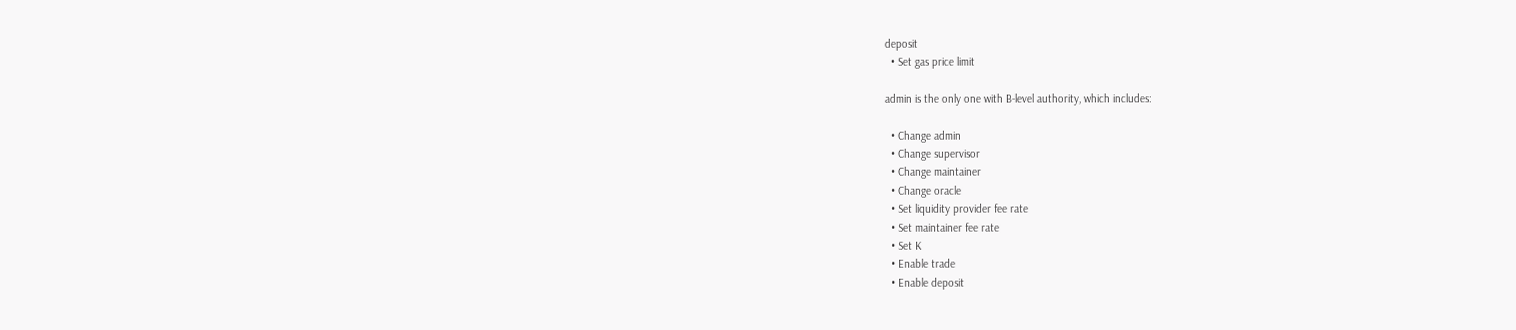deposit
  • Set gas price limit

admin is the only one with B-level authority, which includes:

  • Change admin
  • Change supervisor
  • Change maintainer
  • Change oracle
  • Set liquidity provider fee rate
  • Set maintainer fee rate
  • Set K
  • Enable trade
  • Enable deposit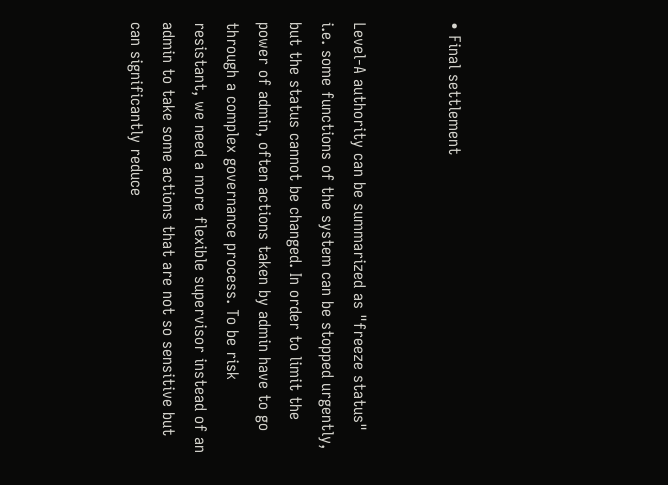• Final settlement


Level-A authority can be summarized as "freeze status" i.e. some functions of the system can be stopped urgently, but the status cannot be changed. In order to limit the power of admin, often actions taken by admin have to go through a complex governance process. To be risk resistant, we need a more flexible supervisor instead of an admin to take some actions that are not so sensitive but can significantly reduce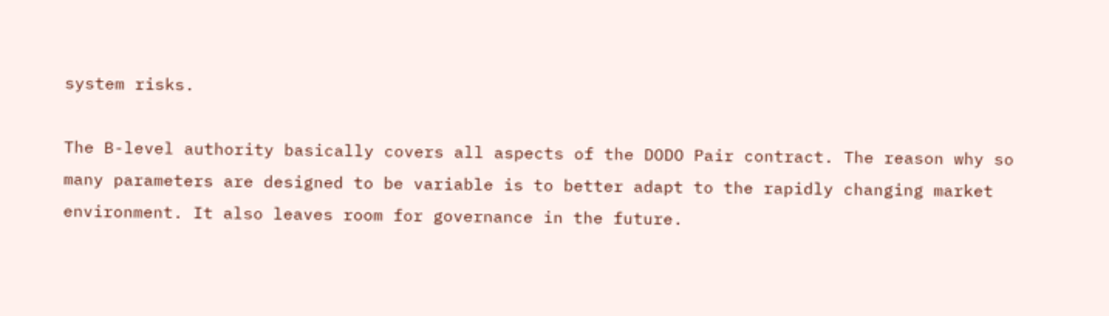system risks.

The B-level authority basically covers all aspects of the DODO Pair contract. The reason why so many parameters are designed to be variable is to better adapt to the rapidly changing market environment. It also leaves room for governance in the future.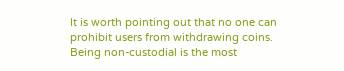It is worth pointing out that no one can prohibit users from withdrawing coins. Being non-custodial is the most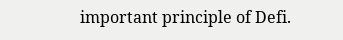important principle of Defi.